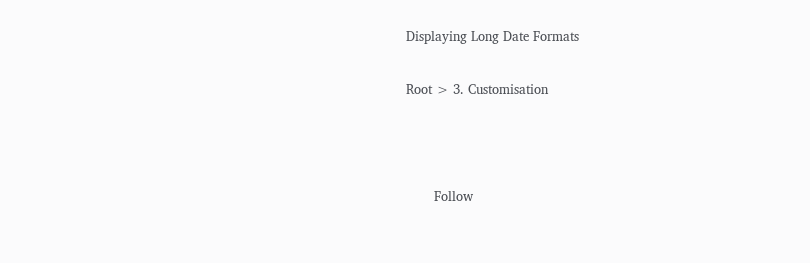Displaying Long Date Formats

Root > 3. Customisation



       Follow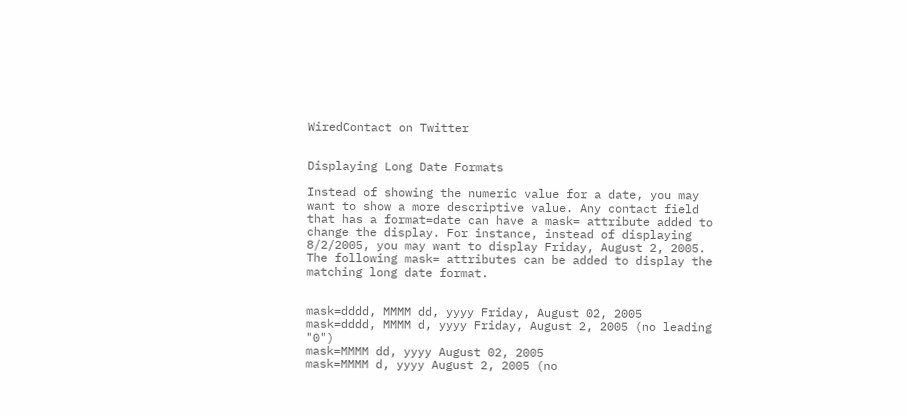WiredContact on Twitter


Displaying Long Date Formats

Instead of showing the numeric value for a date, you may want to show a more descriptive value. Any contact field that has a format=date can have a mask= attribute added to change the display. For instance, instead of displaying 8/2/2005, you may want to display Friday, August 2, 2005. The following mask= attributes can be added to display the matching long date format.


mask=dddd, MMMM dd, yyyy Friday, August 02, 2005
mask=dddd, MMMM d, yyyy Friday, August 2, 2005 (no leading "0")
mask=MMMM dd, yyyy August 02, 2005
mask=MMMM d, yyyy August 2, 2005 (no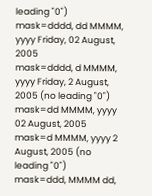leading "0")
mask=dddd, dd MMMM, yyyy Friday, 02 August, 2005
mask=dddd, d MMMM, yyyy Friday, 2 August, 2005 (no leading "0")
mask=dd MMMM, yyyy 02 August, 2005
mask=d MMMM, yyyy 2 August, 2005 (no leading "0")
mask=ddd, MMMM dd,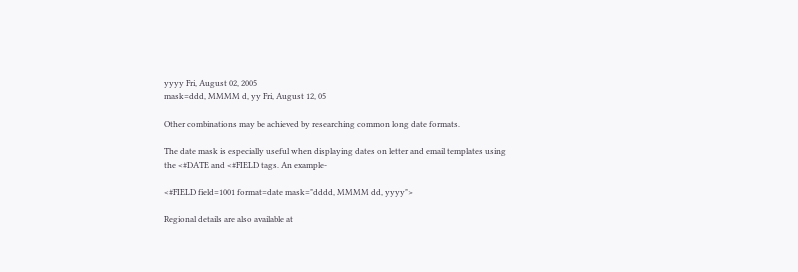yyyy Fri, August 02, 2005
mask=ddd, MMMM d, yy Fri, August 12, 05

Other combinations may be achieved by researching common long date formats.

The date mask is especially useful when displaying dates on letter and email templates using the <#DATE and <#FIELD tags. An example-

<#FIELD field=1001 format=date mask="dddd, MMMM dd, yyyy">

Regional details are also available at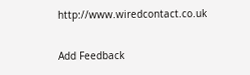http://www.wiredcontact.co.uk

Add Feedback